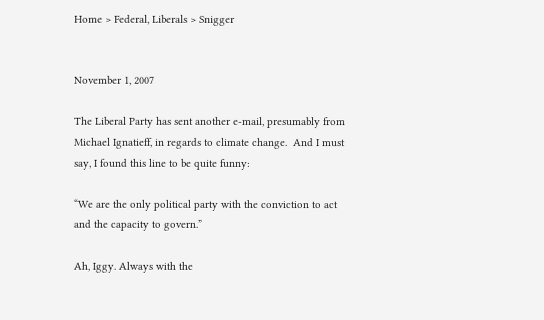Home > Federal, Liberals > Snigger


November 1, 2007

The Liberal Party has sent another e-mail, presumably from Michael Ignatieff, in regards to climate change.  And I must say, I found this line to be quite funny:

“We are the only political party with the conviction to act and the capacity to govern.”

Ah, Iggy. Always with the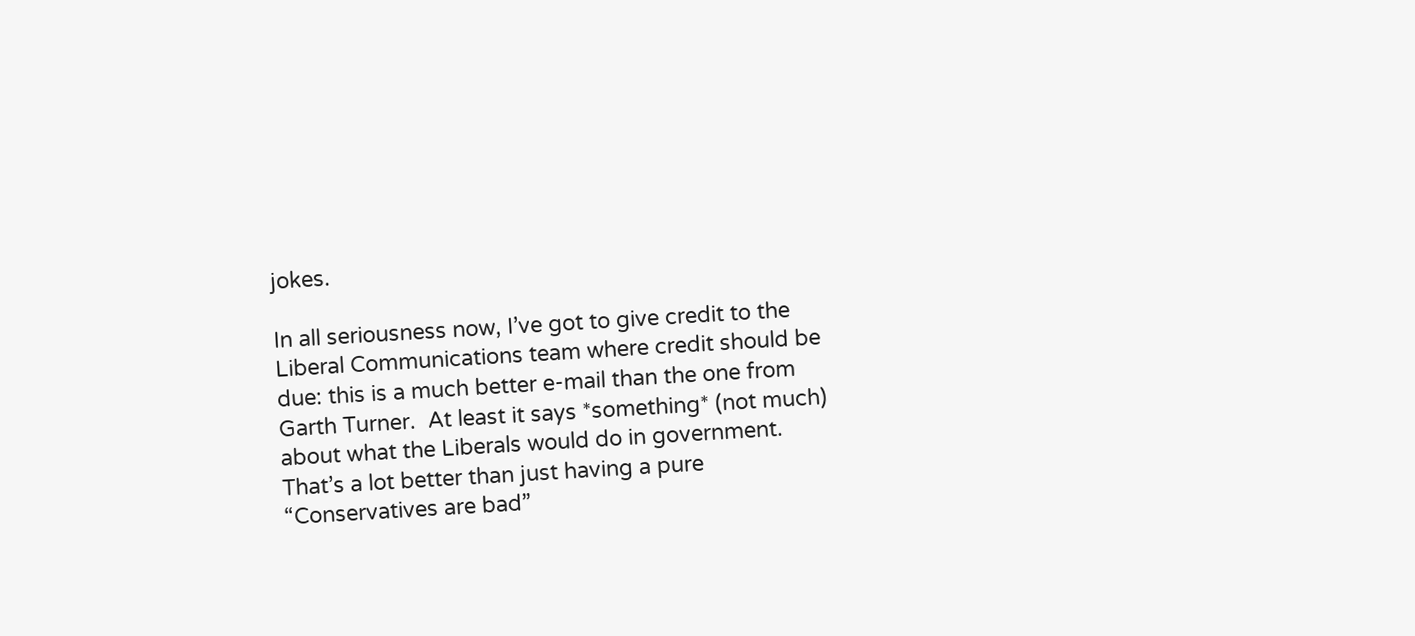jokes.

In all seriousness now, I’ve got to give credit to the Liberal Communications team where credit should be due: this is a much better e-mail than the one from Garth Turner.  At least it says *something* (not much) about what the Liberals would do in government. That’s a lot better than just having a pure “Conservatives are bad”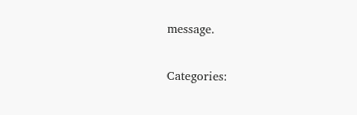message.

Categories: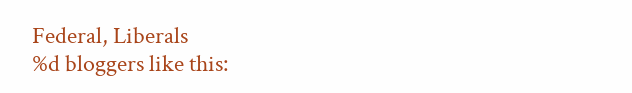Federal, Liberals
%d bloggers like this: